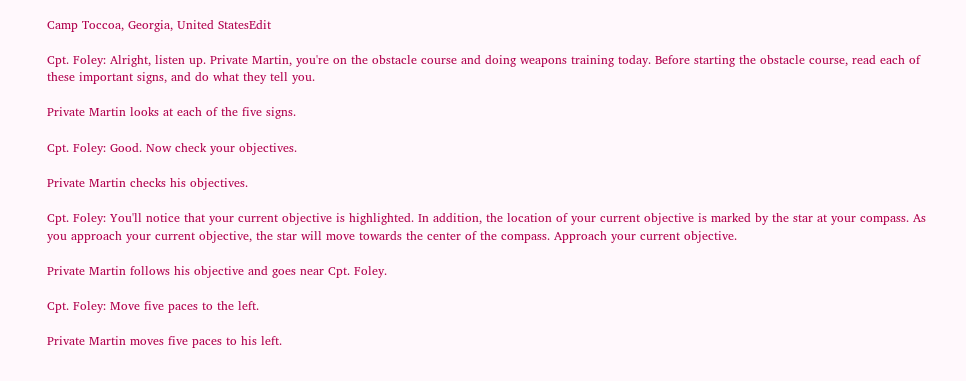Camp Toccoa, Georgia, United StatesEdit

Cpt. Foley: Alright, listen up. Private Martin, you're on the obstacle course and doing weapons training today. Before starting the obstacle course, read each of these important signs, and do what they tell you.

Private Martin looks at each of the five signs.

Cpt. Foley: Good. Now check your objectives.

Private Martin checks his objectives.

Cpt. Foley: You'll notice that your current objective is highlighted. In addition, the location of your current objective is marked by the star at your compass. As you approach your current objective, the star will move towards the center of the compass. Approach your current objective.

Private Martin follows his objective and goes near Cpt. Foley.

Cpt. Foley: Move five paces to the left.

Private Martin moves five paces to his left.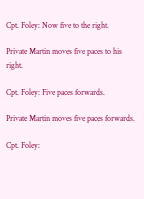Cpt. Foley: Now five to the right.

Private Martin moves five paces to his right.

Cpt. Foley: Five paces forwards.

Private Martin moves five paces forwards.

Cpt. Foley: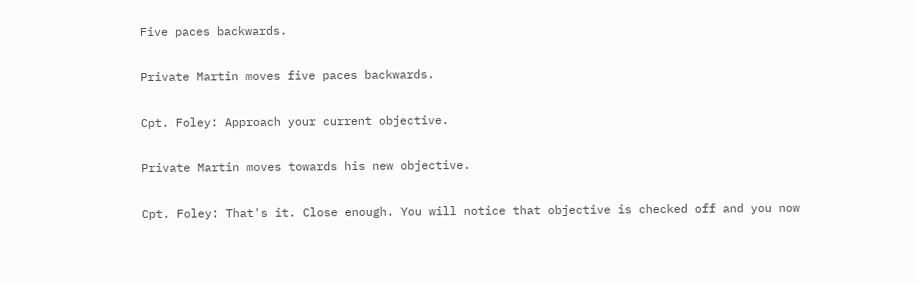Five paces backwards.

Private Martin moves five paces backwards.

Cpt. Foley: Approach your current objective.

Private Martin moves towards his new objective.

Cpt. Foley: That's it. Close enough. You will notice that objective is checked off and you now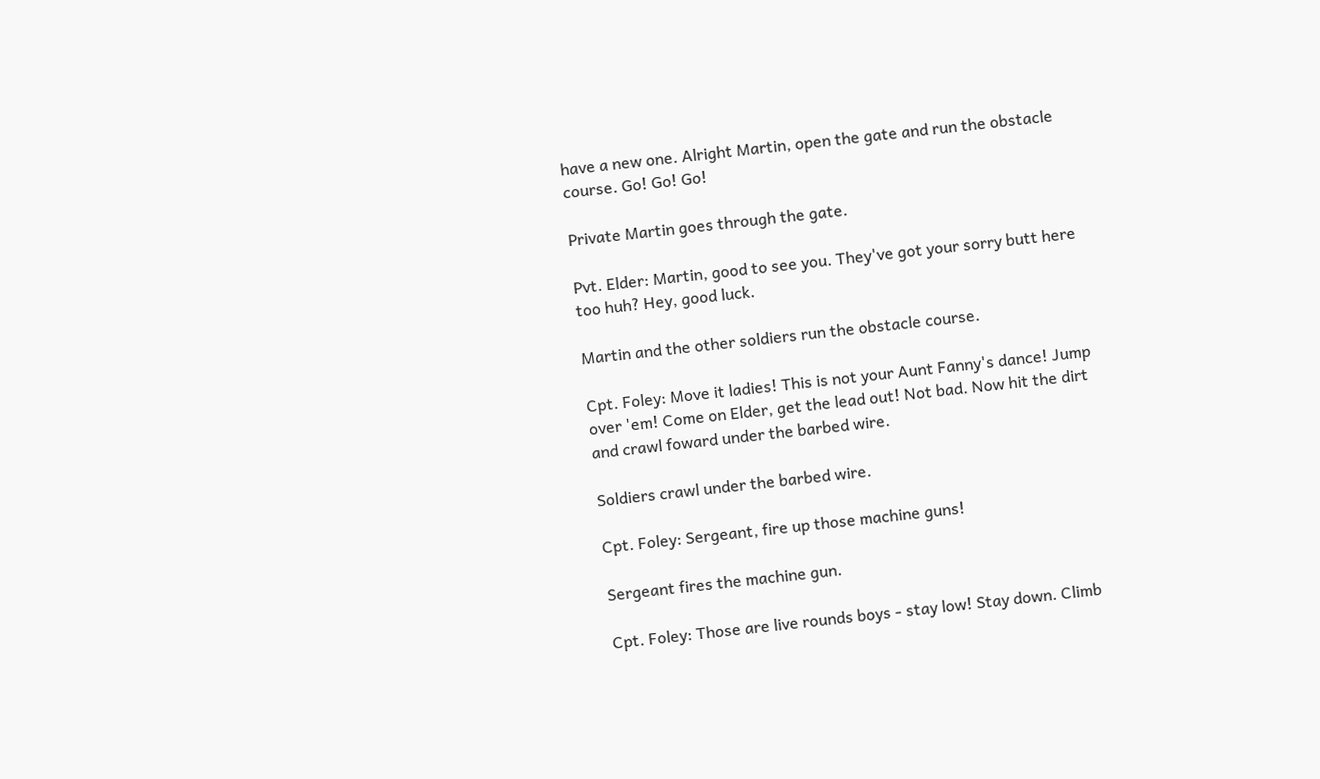have a new one. Alright Martin, open the gate and run the obstacle course. Go! Go! Go!

Private Martin goes through the gate.

Pvt. Elder: Martin, good to see you. They've got your sorry butt here too huh? Hey, good luck.

Martin and the other soldiers run the obstacle course.

Cpt. Foley: Move it ladies! This is not your Aunt Fanny's dance! Jump over 'em! Come on Elder, get the lead out! Not bad. Now hit the dirt and crawl foward under the barbed wire.

Soldiers crawl under the barbed wire.

Cpt. Foley: Sergeant, fire up those machine guns!

Sergeant fires the machine gun.

Cpt. Foley: Those are live rounds boys - stay low! Stay down. Climb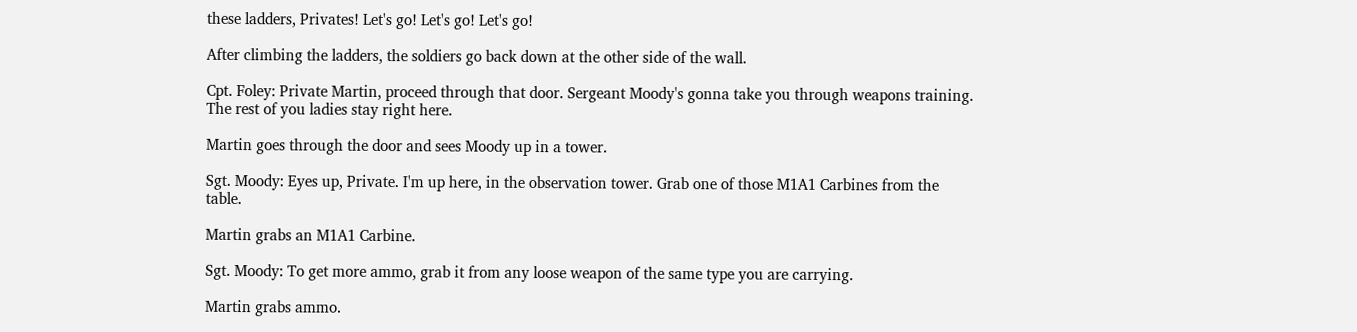these ladders, Privates! Let's go! Let's go! Let's go!

After climbing the ladders, the soldiers go back down at the other side of the wall.

Cpt. Foley: Private Martin, proceed through that door. Sergeant Moody's gonna take you through weapons training. The rest of you ladies stay right here.

Martin goes through the door and sees Moody up in a tower.

Sgt. Moody: Eyes up, Private. I'm up here, in the observation tower. Grab one of those M1A1 Carbines from the table.

Martin grabs an M1A1 Carbine.

Sgt. Moody: To get more ammo, grab it from any loose weapon of the same type you are carrying.

Martin grabs ammo.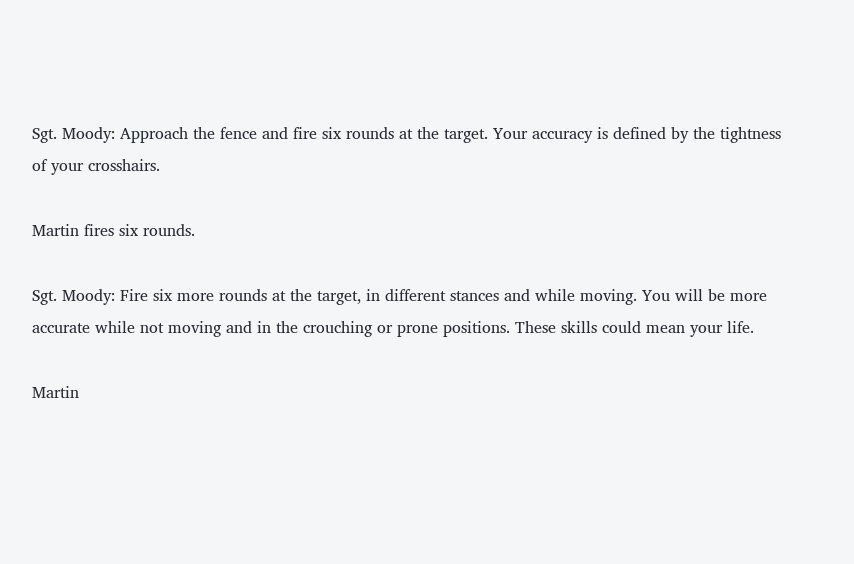Sgt. Moody: Approach the fence and fire six rounds at the target. Your accuracy is defined by the tightness of your crosshairs.

Martin fires six rounds.

Sgt. Moody: Fire six more rounds at the target, in different stances and while moving. You will be more accurate while not moving and in the crouching or prone positions. These skills could mean your life.

Martin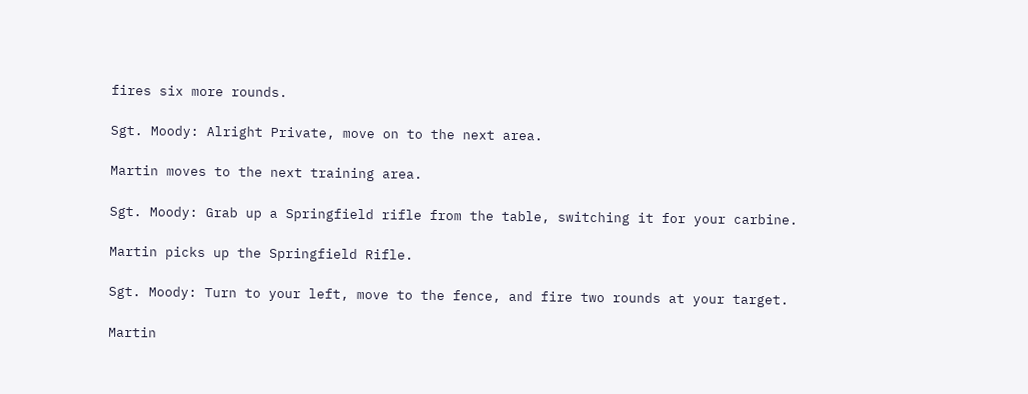fires six more rounds.

Sgt. Moody: Alright Private, move on to the next area.

Martin moves to the next training area.

Sgt. Moody: Grab up a Springfield rifle from the table, switching it for your carbine.

Martin picks up the Springfield Rifle.

Sgt. Moody: Turn to your left, move to the fence, and fire two rounds at your target.

Martin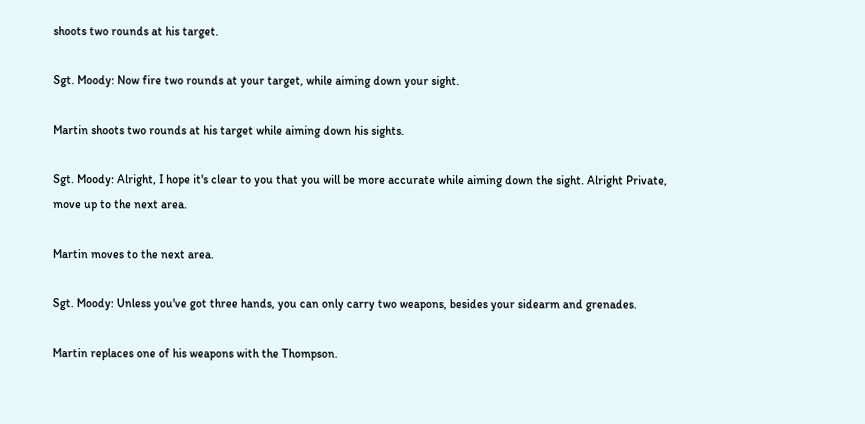shoots two rounds at his target.

Sgt. Moody: Now fire two rounds at your target, while aiming down your sight.

Martin shoots two rounds at his target while aiming down his sights.

Sgt. Moody: Alright, I hope it's clear to you that you will be more accurate while aiming down the sight. Alright Private, move up to the next area.

Martin moves to the next area.

Sgt. Moody: Unless you've got three hands, you can only carry two weapons, besides your sidearm and grenades.

Martin replaces one of his weapons with the Thompson.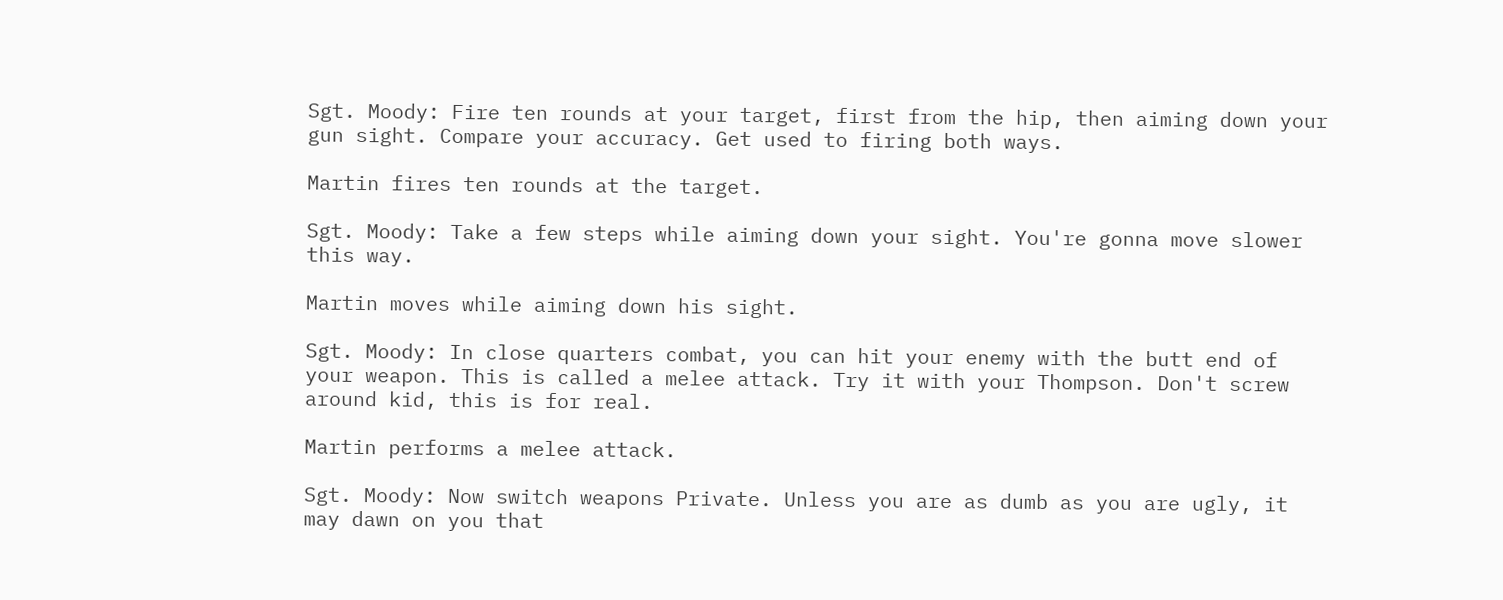Sgt. Moody: Fire ten rounds at your target, first from the hip, then aiming down your gun sight. Compare your accuracy. Get used to firing both ways.

Martin fires ten rounds at the target.

Sgt. Moody: Take a few steps while aiming down your sight. You're gonna move slower this way.

Martin moves while aiming down his sight.

Sgt. Moody: In close quarters combat, you can hit your enemy with the butt end of your weapon. This is called a melee attack. Try it with your Thompson. Don't screw around kid, this is for real.

Martin performs a melee attack.

Sgt. Moody: Now switch weapons Private. Unless you are as dumb as you are ugly, it may dawn on you that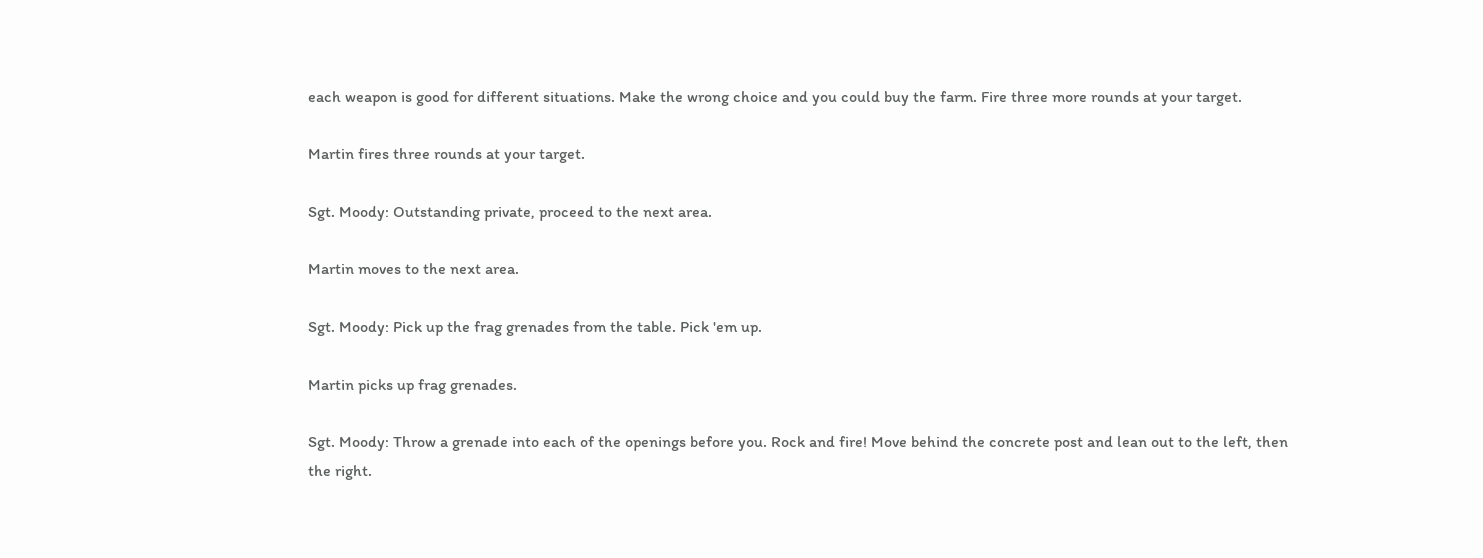each weapon is good for different situations. Make the wrong choice and you could buy the farm. Fire three more rounds at your target.

Martin fires three rounds at your target.

Sgt. Moody: Outstanding private, proceed to the next area.

Martin moves to the next area.

Sgt. Moody: Pick up the frag grenades from the table. Pick 'em up.

Martin picks up frag grenades.

Sgt. Moody: Throw a grenade into each of the openings before you. Rock and fire! Move behind the concrete post and lean out to the left, then the right.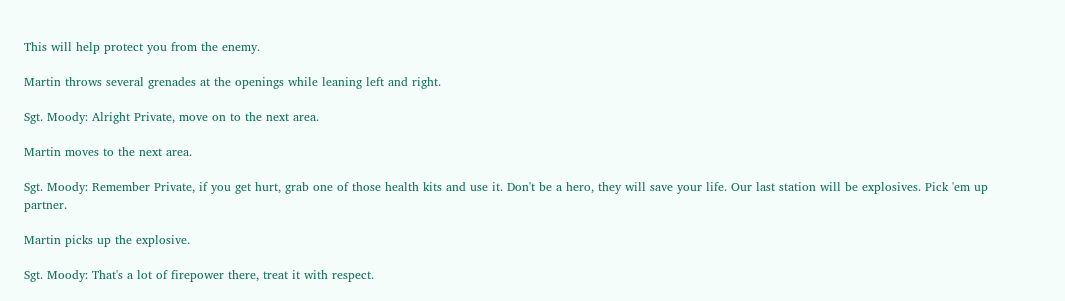This will help protect you from the enemy.

Martin throws several grenades at the openings while leaning left and right.

Sgt. Moody: Alright Private, move on to the next area.

Martin moves to the next area.

Sgt. Moody: Remember Private, if you get hurt, grab one of those health kits and use it. Don't be a hero, they will save your life. Our last station will be explosives. Pick 'em up partner.

Martin picks up the explosive.

Sgt. Moody: That's a lot of firepower there, treat it with respect.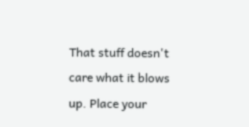That stuff doesn't care what it blows up. Place your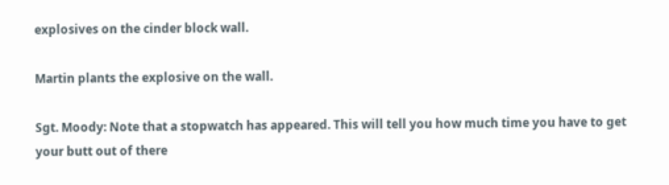explosives on the cinder block wall.

Martin plants the explosive on the wall.

Sgt. Moody: Note that a stopwatch has appeared. This will tell you how much time you have to get your butt out of there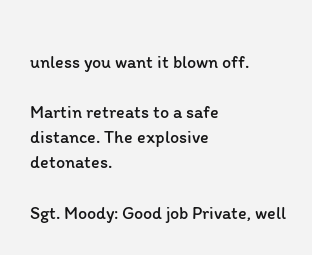unless you want it blown off.

Martin retreats to a safe distance. The explosive detonates.

Sgt. Moody: Good job Private, well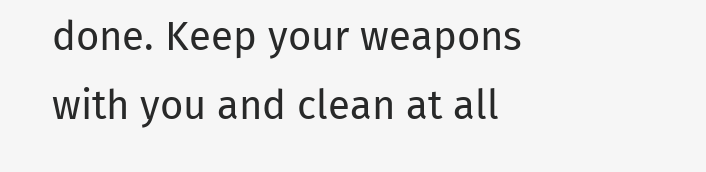done. Keep your weapons with you and clean at all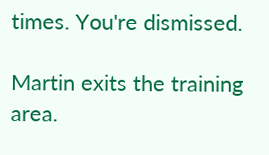times. You're dismissed.

Martin exits the training area.